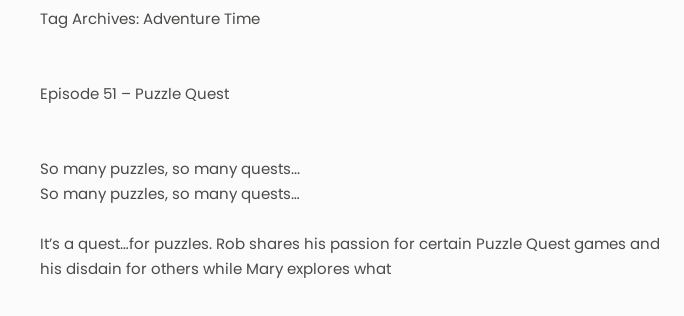Tag Archives: Adventure Time


Episode 51 – Puzzle Quest


So many puzzles, so many quests...
So many puzzles, so many quests…

It’s a quest…for puzzles. Rob shares his passion for certain Puzzle Quest games and his disdain for others while Mary explores what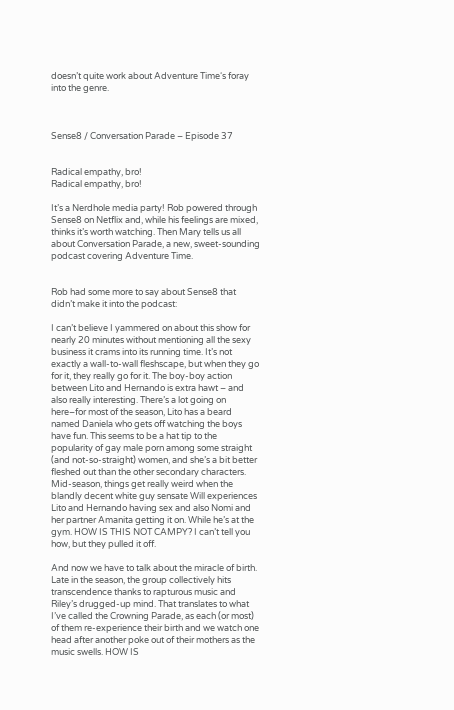doesn’t quite work about Adventure Time‘s foray into the genre.



Sense8 / Conversation Parade – Episode 37


Radical empathy, bro!
Radical empathy, bro!

It’s a Nerdhole media party! Rob powered through Sense8 on Netflix and, while his feelings are mixed, thinks it’s worth watching. Then Mary tells us all about Conversation Parade, a new, sweet-sounding podcast covering Adventure Time.


Rob had some more to say about Sense8 that didn’t make it into the podcast:

I can’t believe I yammered on about this show for nearly 20 minutes without mentioning all the sexy business it crams into its running time. It’s not exactly a wall-to-wall fleshscape, but when they go for it, they really go for it. The boy-boy action between Lito and Hernando is extra hawt – and also really interesting. There’s a lot going on here–for most of the season, Lito has a beard named Daniela who gets off watching the boys have fun. This seems to be a hat tip to the popularity of gay male porn among some straight (and not-so-straight) women, and she’s a bit better fleshed out than the other secondary characters. Mid-season, things get really weird when the blandly decent white guy sensate Will experiences Lito and Hernando having sex and also Nomi and her partner Amanita getting it on. While he’s at the gym. HOW IS THIS NOT CAMPY? I can’t tell you how, but they pulled it off.

And now we have to talk about the miracle of birth. Late in the season, the group collectively hits transcendence thanks to rapturous music and Riley’s drugged-up mind. That translates to what I’ve called the Crowning Parade, as each (or most) of them re-experience their birth and we watch one head after another poke out of their mothers as the music swells. HOW IS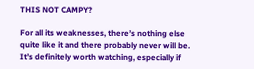THIS NOT CAMPY?

For all its weaknesses, there’s nothing else quite like it and there probably never will be. It’s definitely worth watching, especially if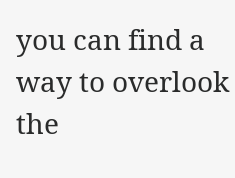you can find a way to overlook the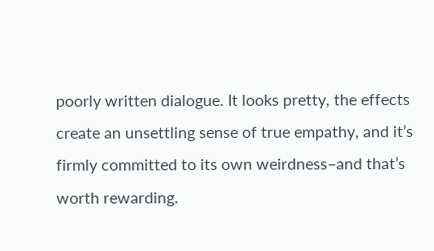poorly written dialogue. It looks pretty, the effects create an unsettling sense of true empathy, and it’s firmly committed to its own weirdness–and that’s worth rewarding.